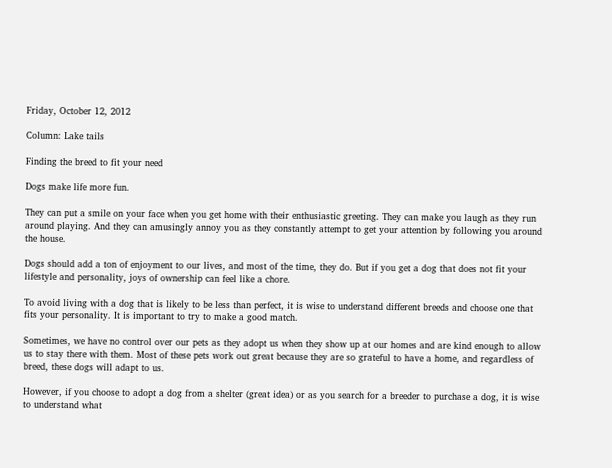Friday, October 12, 2012

Column: Lake tails

Finding the breed to fit your need

Dogs make life more fun.

They can put a smile on your face when you get home with their enthusiastic greeting. They can make you laugh as they run around playing. And they can amusingly annoy you as they constantly attempt to get your attention by following you around the house.

Dogs should add a ton of enjoyment to our lives, and most of the time, they do. But if you get a dog that does not fit your lifestyle and personality, joys of ownership can feel like a chore.

To avoid living with a dog that is likely to be less than perfect, it is wise to understand different breeds and choose one that fits your personality. It is important to try to make a good match.

Sometimes, we have no control over our pets as they adopt us when they show up at our homes and are kind enough to allow us to stay there with them. Most of these pets work out great because they are so grateful to have a home, and regardless of breed, these dogs will adapt to us.

However, if you choose to adopt a dog from a shelter (great idea) or as you search for a breeder to purchase a dog, it is wise to understand what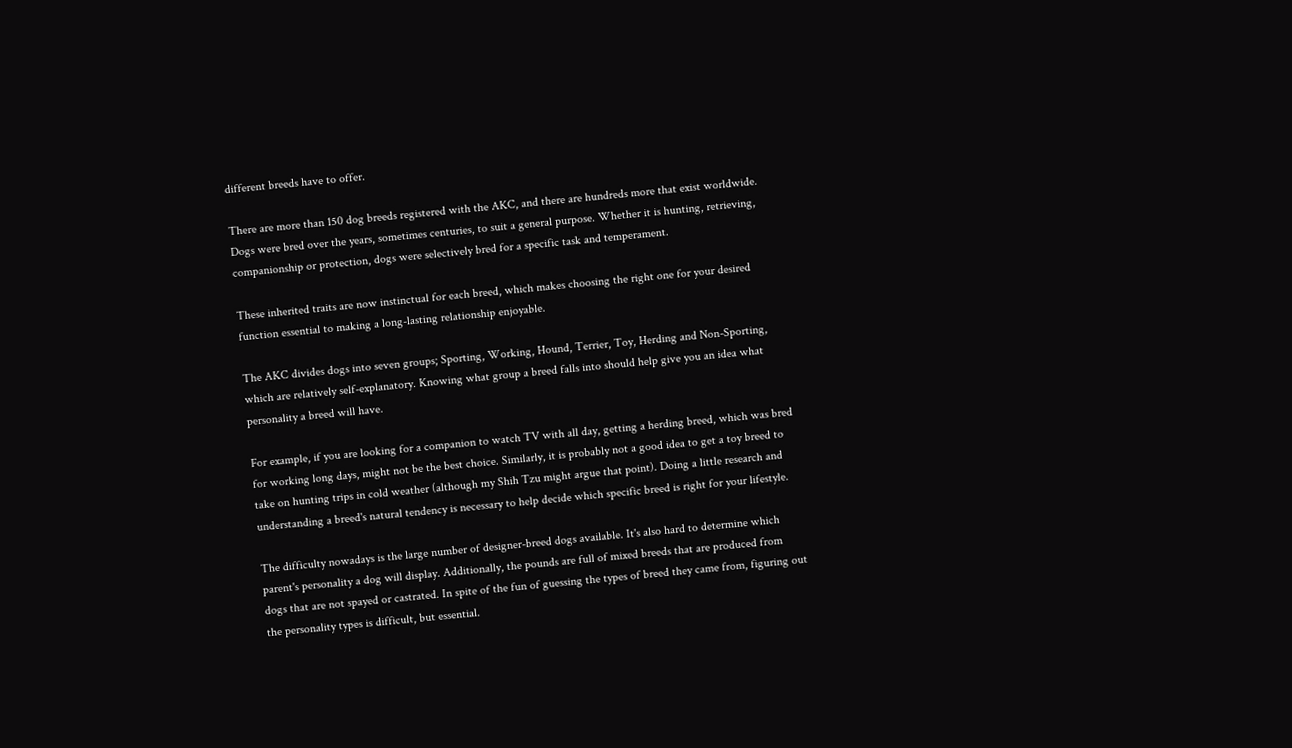different breeds have to offer.

There are more than 150 dog breeds registered with the AKC, and there are hundreds more that exist worldwide. Dogs were bred over the years, sometimes centuries, to suit a general purpose. Whether it is hunting, retrieving, companionship or protection, dogs were selectively bred for a specific task and temperament.

These inherited traits are now instinctual for each breed, which makes choosing the right one for your desired function essential to making a long-lasting relationship enjoyable.

The AKC divides dogs into seven groups; Sporting, Working, Hound, Terrier, Toy, Herding and Non-Sporting, which are relatively self-explanatory. Knowing what group a breed falls into should help give you an idea what personality a breed will have.

For example, if you are looking for a companion to watch TV with all day, getting a herding breed, which was bred for working long days, might not be the best choice. Similarly, it is probably not a good idea to get a toy breed to take on hunting trips in cold weather (although my Shih Tzu might argue that point). Doing a little research and understanding a breed's natural tendency is necessary to help decide which specific breed is right for your lifestyle.

The difficulty nowadays is the large number of designer-breed dogs available. It's also hard to determine which parent's personality a dog will display. Additionally, the pounds are full of mixed breeds that are produced from dogs that are not spayed or castrated. In spite of the fun of guessing the types of breed they came from, figuring out the personality types is difficult, but essential.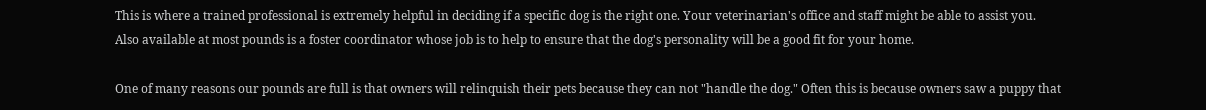This is where a trained professional is extremely helpful in deciding if a specific dog is the right one. Your veterinarian's office and staff might be able to assist you. Also available at most pounds is a foster coordinator whose job is to help to ensure that the dog's personality will be a good fit for your home.

One of many reasons our pounds are full is that owners will relinquish their pets because they can not "handle the dog." Often this is because owners saw a puppy that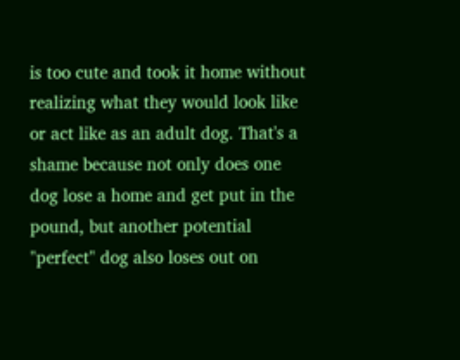is too cute and took it home without realizing what they would look like or act like as an adult dog. That's a shame because not only does one dog lose a home and get put in the pound, but another potential "perfect" dog also loses out on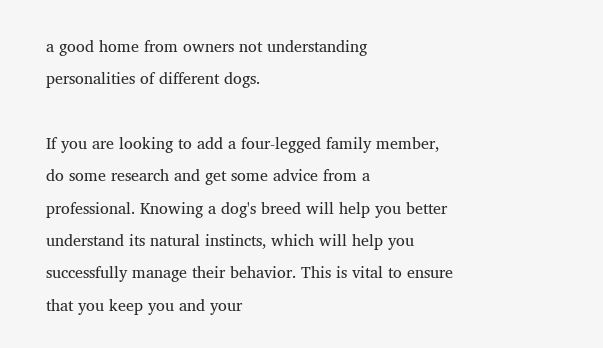a good home from owners not understanding personalities of different dogs.

If you are looking to add a four-legged family member, do some research and get some advice from a professional. Knowing a dog's breed will help you better understand its natural instincts, which will help you successfully manage their behavior. This is vital to ensure that you keep you and your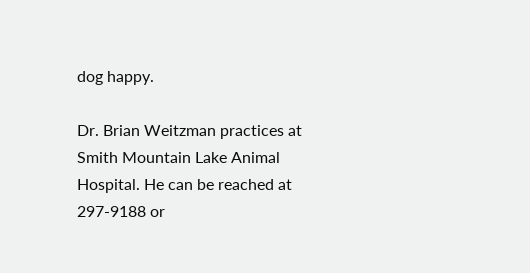dog happy.

Dr. Brian Weitzman practices at Smith Mountain Lake Animal Hospital. He can be reached at 297-9188 or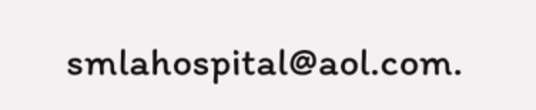smlahospital@aol.com.